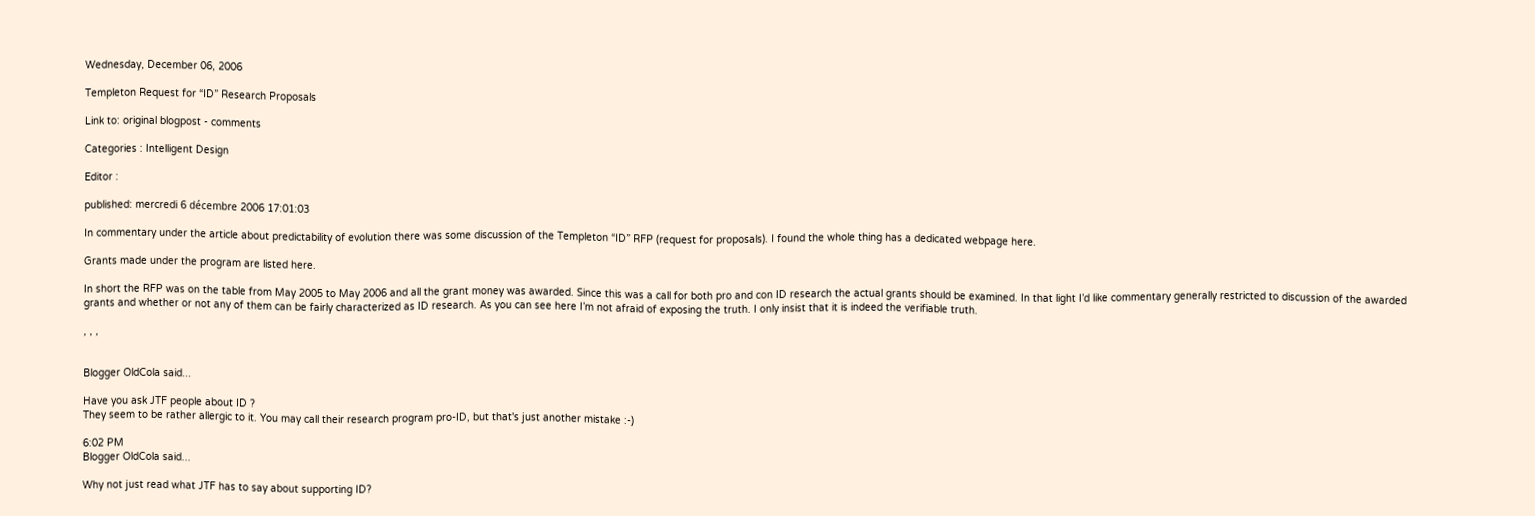Wednesday, December 06, 2006

Templeton Request for “ID” Research Proposals

Link to: original blogpost - comments

Categories : Intelligent Design

Editor :

published: mercredi 6 décembre 2006 17:01:03

In commentary under the article about predictability of evolution there was some discussion of the Templeton “ID” RFP (request for proposals). I found the whole thing has a dedicated webpage here.

Grants made under the program are listed here.

In short the RFP was on the table from May 2005 to May 2006 and all the grant money was awarded. Since this was a call for both pro and con ID research the actual grants should be examined. In that light I’d like commentary generally restricted to discussion of the awarded grants and whether or not any of them can be fairly characterized as ID research. As you can see here I’m not afraid of exposing the truth. I only insist that it is indeed the verifiable truth.

, , ,


Blogger OldCola said...

Have you ask JTF people about ID ?
They seem to be rather allergic to it. You may call their research program pro-ID, but that's just another mistake :-)

6:02 PM
Blogger OldCola said...

Why not just read what JTF has to say about supporting ID?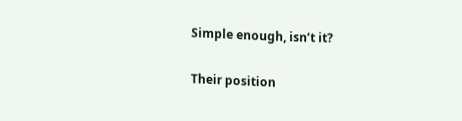Simple enough, isn’t it?

Their position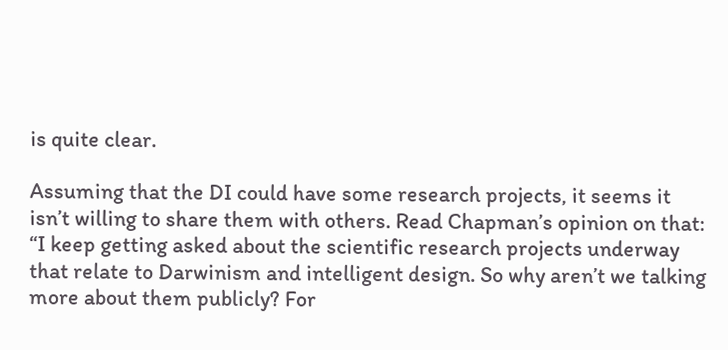is quite clear.

Assuming that the DI could have some research projects, it seems it isn’t willing to share them with others. Read Chapman’s opinion on that:
“I keep getting asked about the scientific research projects underway that relate to Darwinism and intelligent design. So why aren’t we talking more about them publicly? For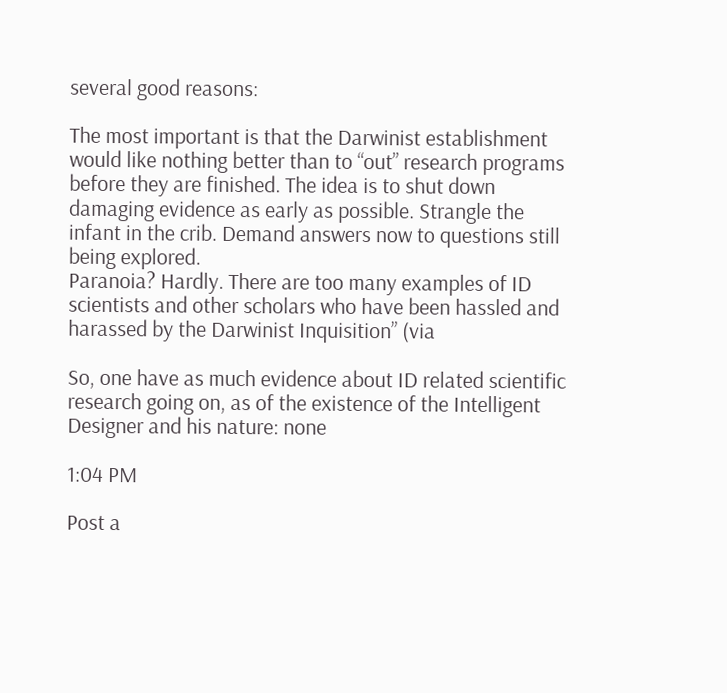several good reasons:

The most important is that the Darwinist establishment would like nothing better than to “out” research programs before they are finished. The idea is to shut down damaging evidence as early as possible. Strangle the infant in the crib. Demand answers now to questions still being explored.
Paranoia? Hardly. There are too many examples of ID scientists and other scholars who have been hassled and harassed by the Darwinist Inquisition” (via

So, one have as much evidence about ID related scientific research going on, as of the existence of the Intelligent Designer and his nature: none

1:04 PM

Post a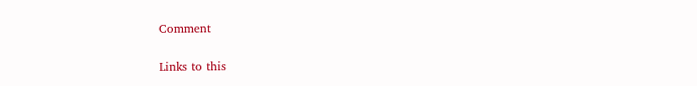Comment

Links to this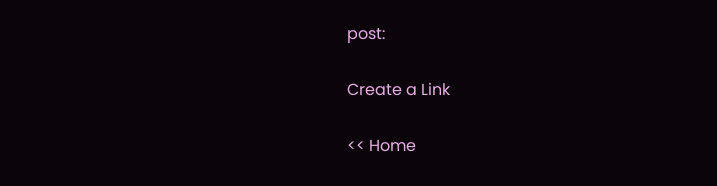post:

Create a Link

<< Home